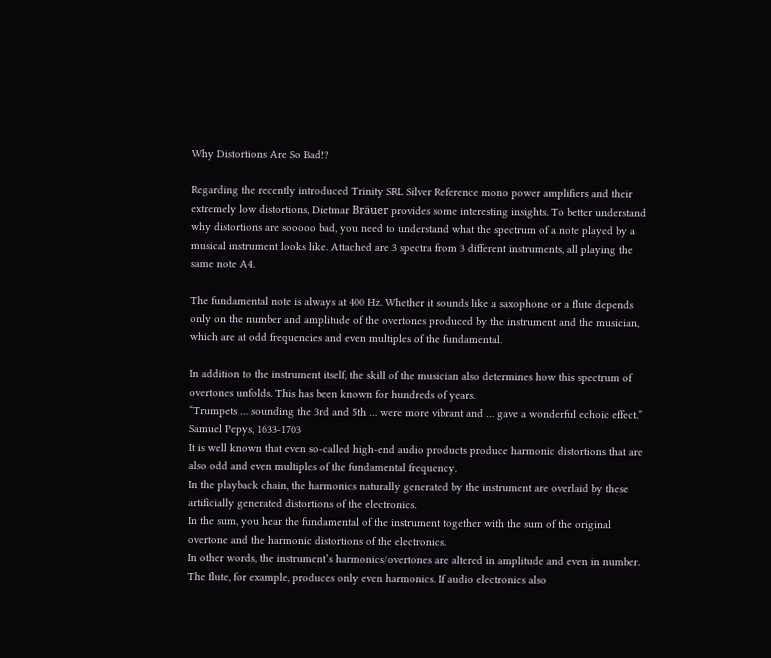Why Distortions Are So Bad!?

Regarding the recently introduced Trinity SRL Silver Reference mono power amplifiers and their extremely low distortions, Dietmar Bräuer provides some interesting insights. To better understand why distortions are sooooo bad, you need to understand what the spectrum of a note played by a musical instrument looks like. Attached are 3 spectra from 3 different instruments, all playing the same note A4.

The fundamental note is always at 400 Hz. Whether it sounds like a saxophone or a flute depends only on the number and amplitude of the overtones produced by the instrument and the musician, which are at odd frequencies and even multiples of the fundamental.

In addition to the instrument itself, the skill of the musician also determines how this spectrum of overtones unfolds. This has been known for hundreds of years.
“Trumpets … sounding the 3rd and 5th … were more vibrant and … gave a wonderful echoic effect.” Samuel Pepys, 1633-1703
It is well known that even so-called high-end audio products produce harmonic distortions that are also odd and even multiples of the fundamental frequency.
In the playback chain, the harmonics naturally generated by the instrument are overlaid by these artificially generated distortions of the electronics.
In the sum, you hear the fundamental of the instrument together with the sum of the original overtone and the harmonic distortions of the electronics.
In other words, the instrument’s harmonics/overtones are altered in amplitude and even in number.
The flute, for example, produces only even harmonics. If audio electronics also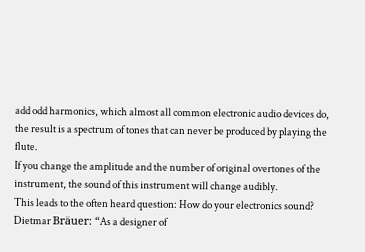add odd harmonics, which almost all common electronic audio devices do, the result is a spectrum of tones that can never be produced by playing the flute.
If you change the amplitude and the number of original overtones of the instrument, the sound of this instrument will change audibly.
This leads to the often heard question: How do your electronics sound?
Dietmar Bräuer: “As a designer of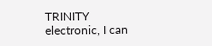TRINITY electronic, I can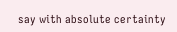say with absolute certainty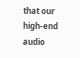that our high-end audio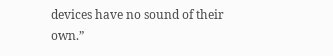devices have no sound of their own.”